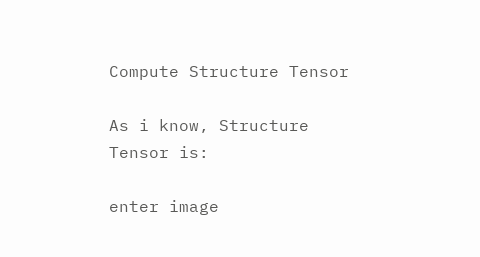Compute Structure Tensor

As i know, Structure Tensor is:

enter image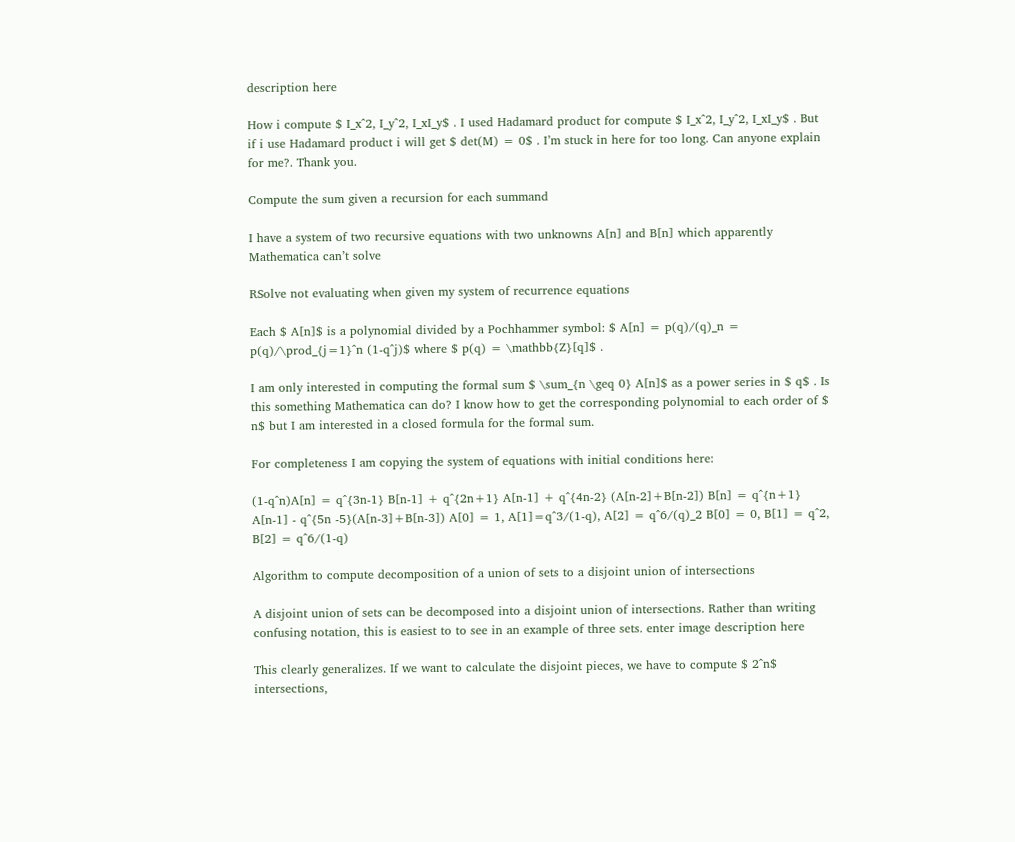description here

How i compute $ I_x^2, I_y^2, I_xI_y$ . I used Hadamard product for compute $ I_x^2, I_y^2, I_xI_y$ . But if i use Hadamard product i will get $ det(M) = 0$ . I’m stuck in here for too long. Can anyone explain for me?. Thank you.

Compute the sum given a recursion for each summand

I have a system of two recursive equations with two unknowns A[n] and B[n] which apparently Mathematica can’t solve

RSolve not evaluating when given my system of recurrence equations

Each $ A[n]$ is a polynomial divided by a Pochhammer symbol: $ A[n] = p(q)/(q)_n = p(q)/\prod_{j=1}^n (1-q^j)$ where $ p(q) = \mathbb{Z}[q]$ .

I am only interested in computing the formal sum $ \sum_{n \geq 0} A[n]$ as a power series in $ q$ . Is this something Mathematica can do? I know how to get the corresponding polynomial to each order of $ n$ but I am interested in a closed formula for the formal sum.

For completeness I am copying the system of equations with initial conditions here:

(1-q^n)A[n] = q^{3n-1} B[n-1] + q^{2n+1} A[n-1] + q^{4n-2} (A[n-2]+B[n-2]) B[n] = q^{n+1} A[n-1] - q^{5n -5}(A[n-3]+B[n-3]) A[0] = 1, A[1]=q^3/(1-q), A[2] = q^6/(q)_2 B[0] = 0, B[1] = q^2, B[2] = q^6/(1-q)

Algorithm to compute decomposition of a union of sets to a disjoint union of intersections

A disjoint union of sets can be decomposed into a disjoint union of intersections. Rather than writing confusing notation, this is easiest to to see in an example of three sets. enter image description here

This clearly generalizes. If we want to calculate the disjoint pieces, we have to compute $ 2^n$ intersections,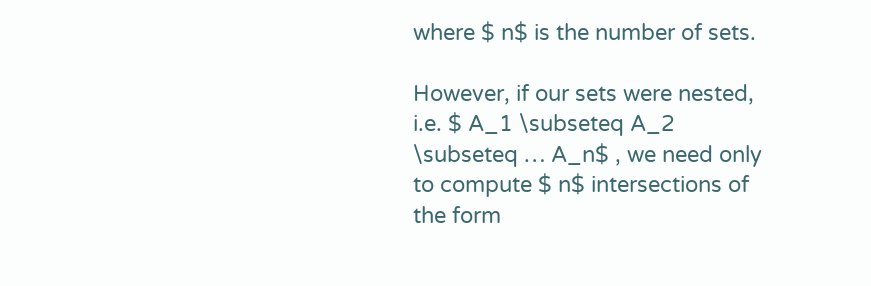where $ n$ is the number of sets.

However, if our sets were nested, i.e. $ A_1 \subseteq A_2 \subseteq … A_n$ , we need only to compute $ n$ intersections of the form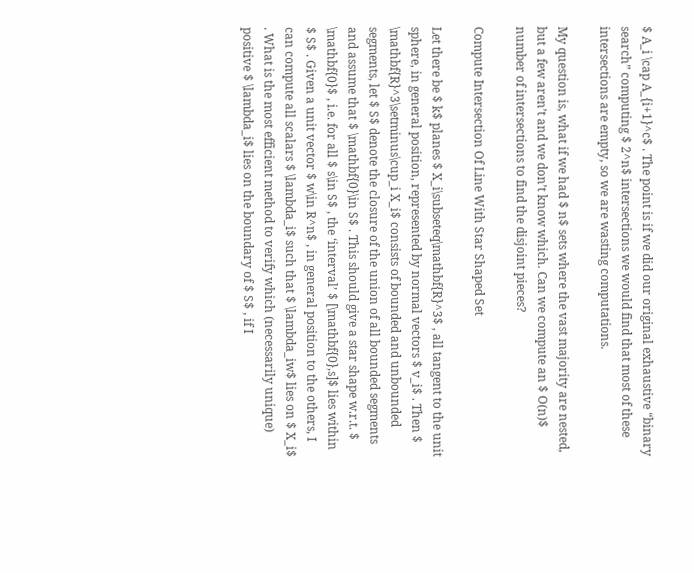$ A_i \cap A_{i+1}^c$ . The point is if we did our original exhaustive “binary search” computing $ 2^n$ intersections we would find that most of these intersections are empty, so we are wasting computations.

My question is, what if we had $ n$ sets where the vast majority are nested, but a few aren’t and we don’t know which. Can we compute an $ O(n)$ number of intersections to find the disjoint pieces?

Compute Intersection Of Line With Star Shaped Set

Let there be $ k$ planes $ X_i\subseteq\mathbf{R}^3$ , all tangent to the unit sphere, in general position, represented by normal vectors $ v_i$ . Then $ \mathbf{R}^3\setminus\cup_i X_i$ consists of bounded and unbounded segments, let $ S$ denote the closure of the union of all bounded segments and assume that $ \mathbf{0}\in S$ . This should give a star shape w.r.t. $ \mathbf{0}$ , i.e. for all $ s\in S$ , the ‘interval’ $ [\mathbf{0},s]$ lies within $ S$ . Given a unit vector $ w\in R^n$ , in general position to the others, I can compute all scalars $ \lambda_i$ such that $ \lambda_iw$ lies on $ X_i$ . What is the most efficient method to verify which (necessarily unique) positive $ \lambda_i$ lies on the boundary of $ S$ , if I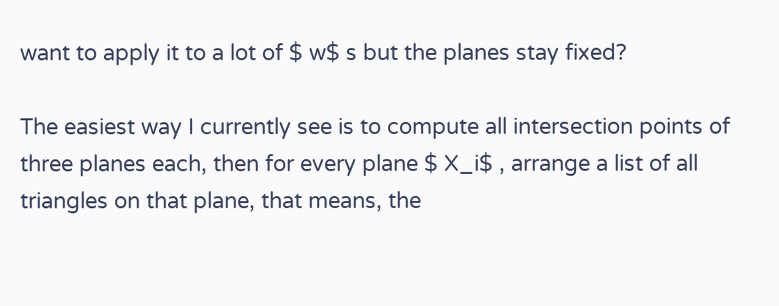want to apply it to a lot of $ w$ s but the planes stay fixed?

The easiest way I currently see is to compute all intersection points of three planes each, then for every plane $ X_i$ , arrange a list of all triangles on that plane, that means, the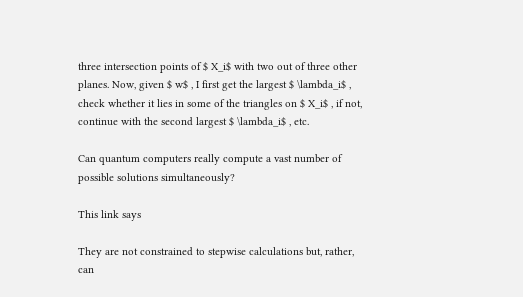three intersection points of $ X_i$ with two out of three other planes. Now, given $ w$ , I first get the largest $ \lambda_i$ , check whether it lies in some of the triangles on $ X_i$ , if not, continue with the second largest $ \lambda_i$ , etc.

Can quantum computers really compute a vast number of possible solutions simultaneously?

This link says

They are not constrained to stepwise calculations but, rather, can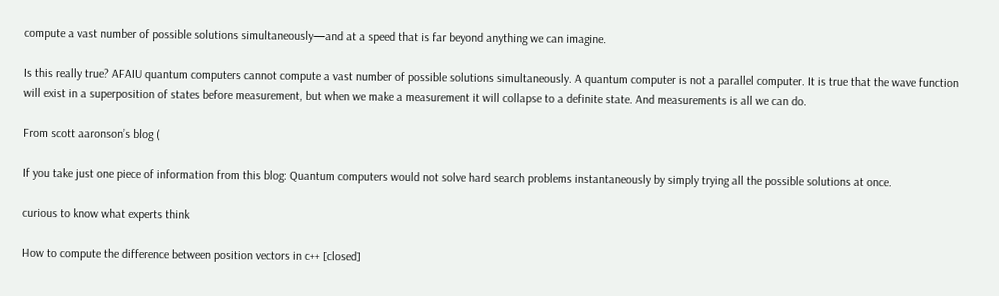compute a vast number of possible solutions simultaneously—and at a speed that is far beyond anything we can imagine.

Is this really true? AFAIU quantum computers cannot compute a vast number of possible solutions simultaneously. A quantum computer is not a parallel computer. It is true that the wave function will exist in a superposition of states before measurement, but when we make a measurement it will collapse to a definite state. And measurements is all we can do.

From scott aaronson’s blog (

If you take just one piece of information from this blog: Quantum computers would not solve hard search problems instantaneously by simply trying all the possible solutions at once.

curious to know what experts think

How to compute the difference between position vectors in c++ [closed]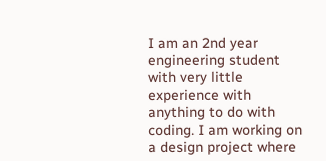I am an 2nd year engineering student with very little experience with anything to do with coding. I am working on a design project where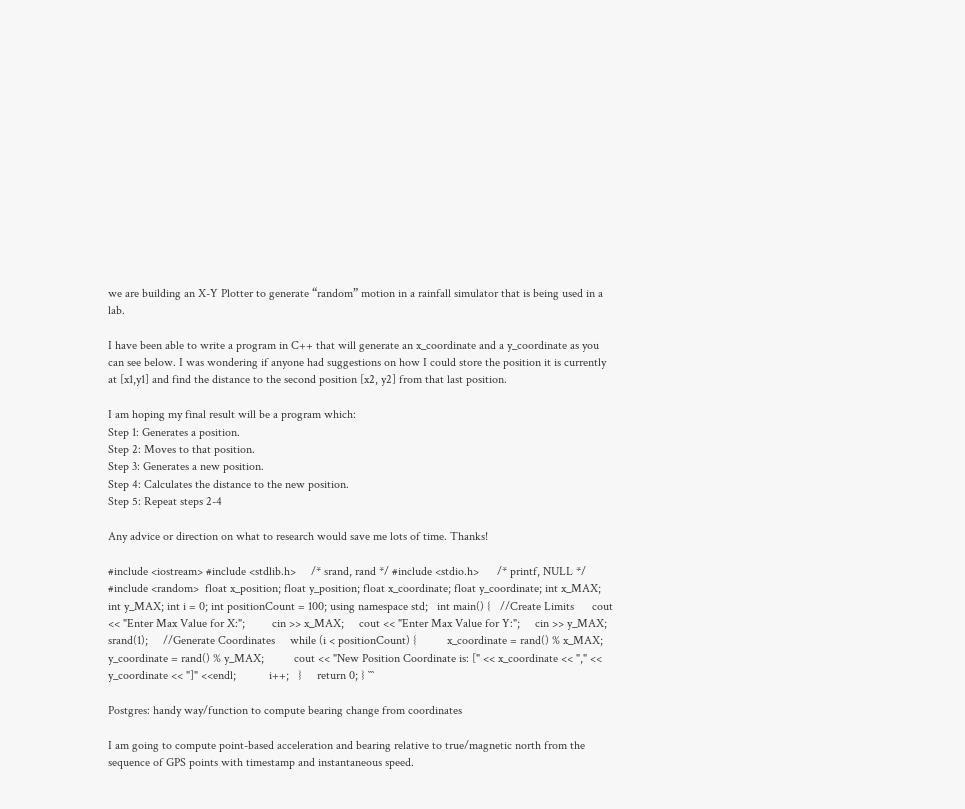we are building an X-Y Plotter to generate “random” motion in a rainfall simulator that is being used in a lab.

I have been able to write a program in C++ that will generate an x_coordinate and a y_coordinate as you can see below. I was wondering if anyone had suggestions on how I could store the position it is currently at [x1,y1] and find the distance to the second position [x2, y2] from that last position.

I am hoping my final result will be a program which:
Step 1: Generates a position.
Step 2: Moves to that position.
Step 3: Generates a new position.
Step 4: Calculates the distance to the new position.
Step 5: Repeat steps 2-4

Any advice or direction on what to research would save me lots of time. Thanks!

#include <iostream> #include <stdlib.h>     /* srand, rand */ #include <stdio.h>      /* printf, NULL */ #include <random>  float x_position; float y_position; float x_coordinate; float y_coordinate; int x_MAX; int y_MAX; int i = 0; int positionCount = 100; using namespace std;   int main() {   //Create Limits      cout << "Enter Max Value for X:";         cin >> x_MAX;     cout << "Enter Max Value for Y:";     cin >> y_MAX;      srand(1);     //Generate Coordinates     while (i < positionCount) {          x_coordinate = rand() % x_MAX;         y_coordinate = rand() % y_MAX;          cout << "New Position Coordinate is: [" << x_coordinate << "," << y_coordinate << "]" <<endl;           i++;   }     return 0; } ```

Postgres: handy way/function to compute bearing change from coordinates

I am going to compute point-based acceleration and bearing relative to true/magnetic north from the sequence of GPS points with timestamp and instantaneous speed.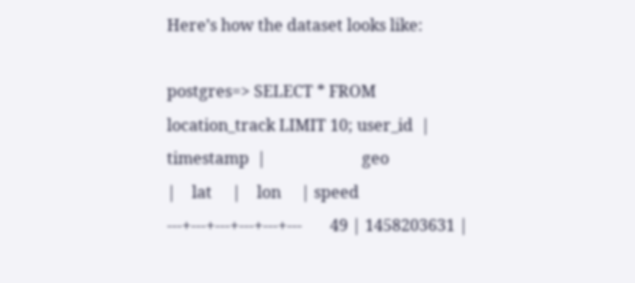Here’s how the dataset looks like:

postgres=> SELECT * FROM location_track LIMIT 10; user_id  | timestamp  |                        geo                         |    lat     |    lon     | speed ---+---+---+---+---+---       49 | 1458203631 |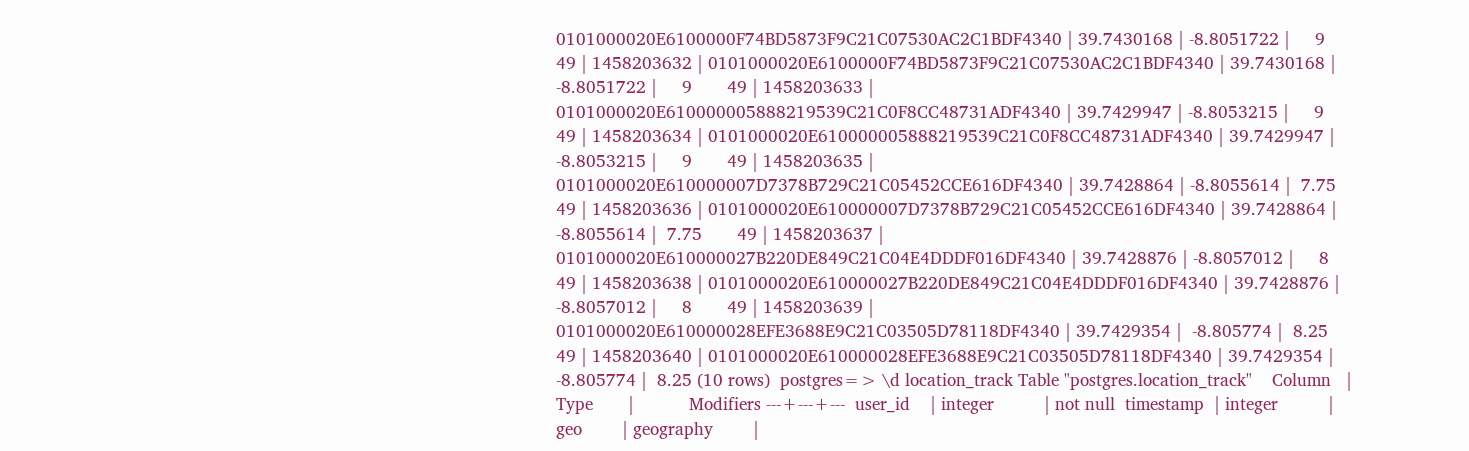0101000020E6100000F74BD5873F9C21C07530AC2C1BDF4340 | 39.7430168 | -8.8051722 |     9       49 | 1458203632 | 0101000020E6100000F74BD5873F9C21C07530AC2C1BDF4340 | 39.7430168 | -8.8051722 |     9       49 | 1458203633 | 0101000020E610000005888219539C21C0F8CC48731ADF4340 | 39.7429947 | -8.8053215 |     9       49 | 1458203634 | 0101000020E610000005888219539C21C0F8CC48731ADF4340 | 39.7429947 | -8.8053215 |     9       49 | 1458203635 | 0101000020E610000007D7378B729C21C05452CCE616DF4340 | 39.7428864 | -8.8055614 |  7.75       49 | 1458203636 | 0101000020E610000007D7378B729C21C05452CCE616DF4340 | 39.7428864 | -8.8055614 |  7.75       49 | 1458203637 | 0101000020E610000027B220DE849C21C04E4DDDF016DF4340 | 39.7428876 | -8.8057012 |     8       49 | 1458203638 | 0101000020E610000027B220DE849C21C04E4DDDF016DF4340 | 39.7428876 | -8.8057012 |     8       49 | 1458203639 | 0101000020E610000028EFE3688E9C21C03505D78118DF4340 | 39.7429354 |  -8.805774 |  8.25       49 | 1458203640 | 0101000020E610000028EFE3688E9C21C03505D78118DF4340 | 39.7429354 |  -8.805774 |  8.25 (10 rows)  postgres=> \d location_track Table "postgres.location_track"    Column   |       Type       |           Modifiers ---+---+---  user_id    | integer          | not null  timestamp  | integer          |  geo        | geography        |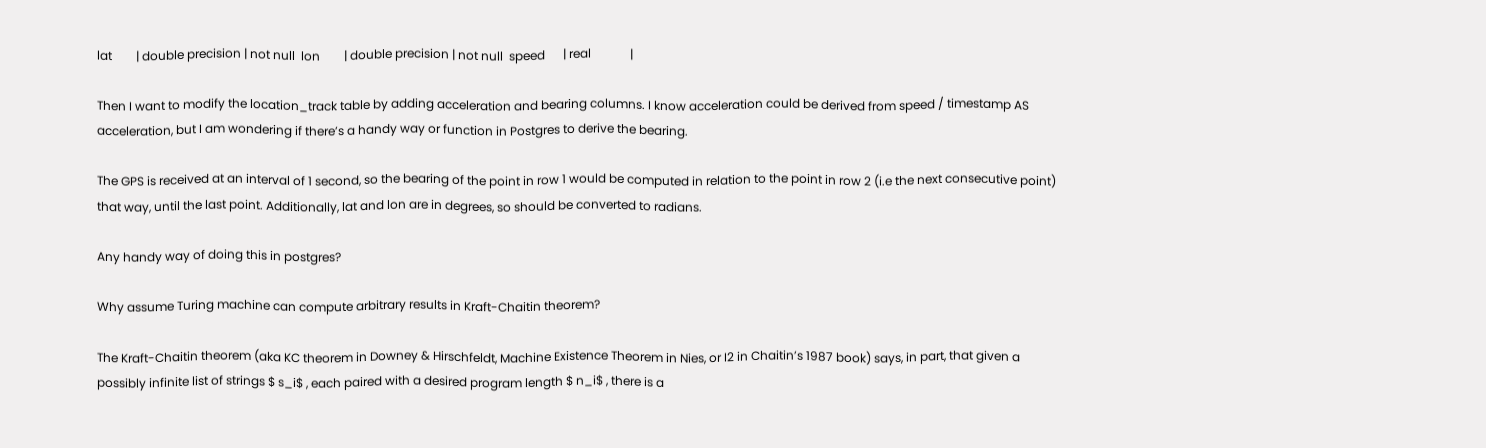lat        | double precision | not null  lon        | double precision | not null  speed      | real             |

Then I want to modify the location_track table by adding acceleration and bearing columns. I know acceleration could be derived from speed / timestamp AS acceleration, but I am wondering if there’s a handy way or function in Postgres to derive the bearing.

The GPS is received at an interval of 1 second, so the bearing of the point in row 1 would be computed in relation to the point in row 2 (i.e the next consecutive point) that way, until the last point. Additionally, lat and lon are in degrees, so should be converted to radians.

Any handy way of doing this in postgres?

Why assume Turing machine can compute arbitrary results in Kraft-Chaitin theorem?

The Kraft-Chaitin theorem (aka KC theorem in Downey & Hirschfeldt, Machine Existence Theorem in Nies, or I2 in Chaitin’s 1987 book) says, in part, that given a possibly infinite list of strings $ s_i$ , each paired with a desired program length $ n_i$ , there is a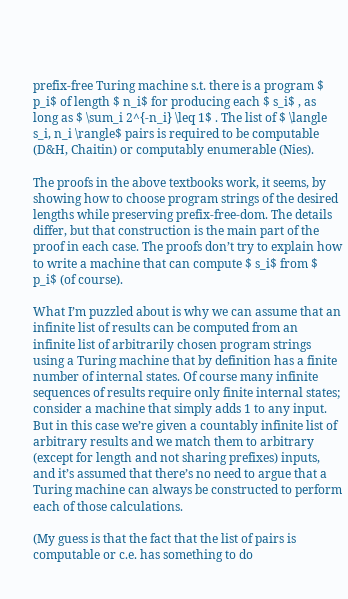prefix-free Turing machine s.t. there is a program $ p_i$ of length $ n_i$ for producing each $ s_i$ , as long as $ \sum_i 2^{-n_i} \leq 1$ . The list of $ \langle s_i, n_i \rangle$ pairs is required to be computable (D&H, Chaitin) or computably enumerable (Nies).

The proofs in the above textbooks work, it seems, by showing how to choose program strings of the desired lengths while preserving prefix-free-dom. The details differ, but that construction is the main part of the proof in each case. The proofs don’t try to explain how to write a machine that can compute $ s_i$ from $ p_i$ (of course).

What I’m puzzled about is why we can assume that an infinite list of results can be computed from an infinite list of arbitrarily chosen program strings using a Turing machine that by definition has a finite number of internal states. Of course many infinite sequences of results require only finite internal states; consider a machine that simply adds 1 to any input. But in this case we’re given a countably infinite list of arbitrary results and we match them to arbitrary (except for length and not sharing prefixes) inputs, and it’s assumed that there’s no need to argue that a Turing machine can always be constructed to perform each of those calculations.

(My guess is that the fact that the list of pairs is computable or c.e. has something to do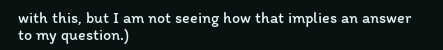with this, but I am not seeing how that implies an answer to my question.)